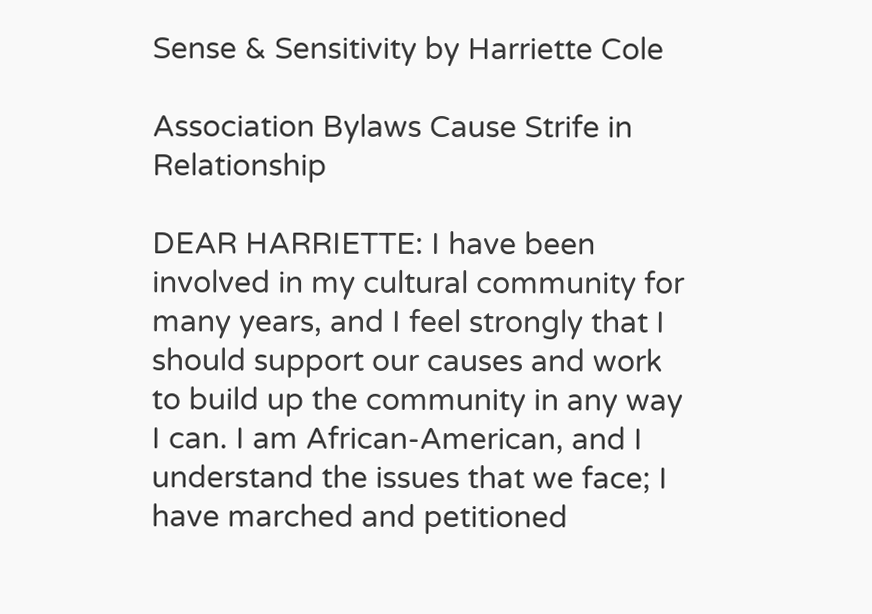Sense & Sensitivity by Harriette Cole

Association Bylaws Cause Strife in Relationship

DEAR HARRIETTE: I have been involved in my cultural community for many years, and I feel strongly that I should support our causes and work to build up the community in any way I can. I am African-American, and I understand the issues that we face; I have marched and petitioned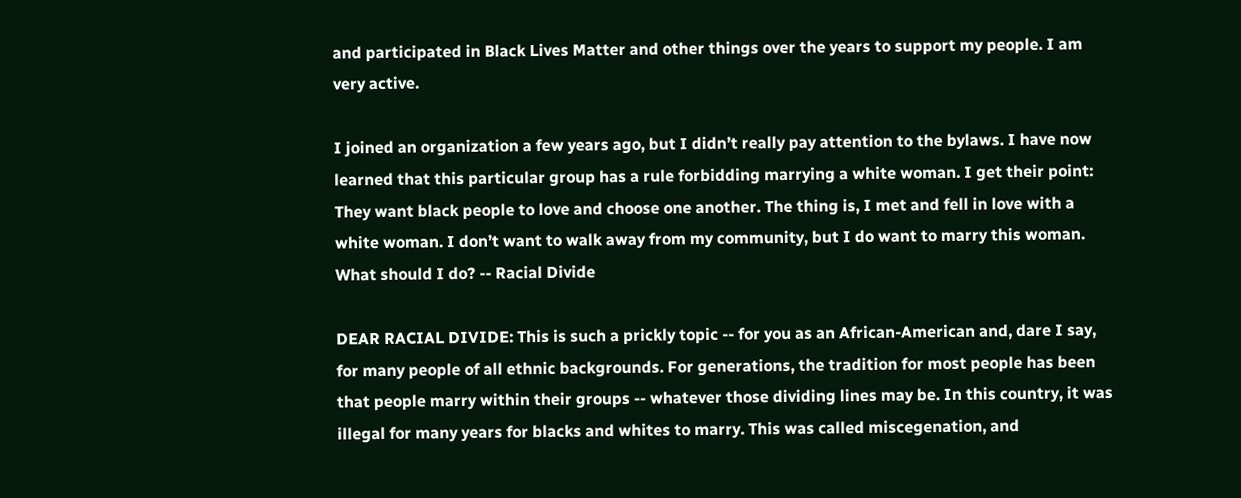and participated in Black Lives Matter and other things over the years to support my people. I am very active.

I joined an organization a few years ago, but I didn’t really pay attention to the bylaws. I have now learned that this particular group has a rule forbidding marrying a white woman. I get their point: They want black people to love and choose one another. The thing is, I met and fell in love with a white woman. I don’t want to walk away from my community, but I do want to marry this woman. What should I do? -- Racial Divide

DEAR RACIAL DIVIDE: This is such a prickly topic -- for you as an African-American and, dare I say, for many people of all ethnic backgrounds. For generations, the tradition for most people has been that people marry within their groups -- whatever those dividing lines may be. In this country, it was illegal for many years for blacks and whites to marry. This was called miscegenation, and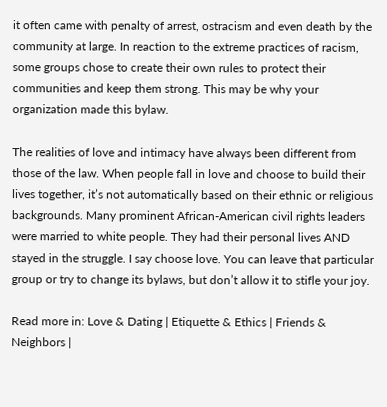it often came with penalty of arrest, ostracism and even death by the community at large. In reaction to the extreme practices of racism, some groups chose to create their own rules to protect their communities and keep them strong. This may be why your organization made this bylaw.

The realities of love and intimacy have always been different from those of the law. When people fall in love and choose to build their lives together, it’s not automatically based on their ethnic or religious backgrounds. Many prominent African-American civil rights leaders were married to white people. They had their personal lives AND stayed in the struggle. I say choose love. You can leave that particular group or try to change its bylaws, but don’t allow it to stifle your joy.

Read more in: Love & Dating | Etiquette & Ethics | Friends & Neighbors |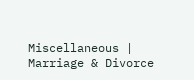Miscellaneous | Marriage & Divorce